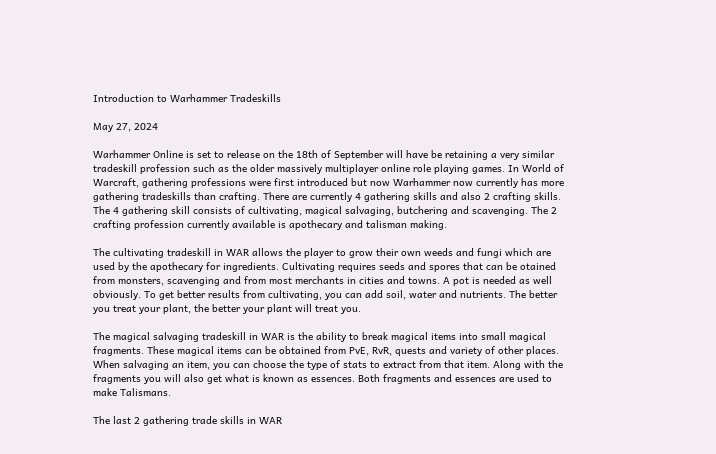Introduction to Warhammer Tradeskills

May 27, 2024

Warhammer Online is set to release on the 18th of September will have be retaining a very similar tradeskill profession such as the older massively multiplayer online role playing games. In World of Warcraft, gathering professions were first introduced but now Warhammer now currently has more gathering tradeskills than crafting. There are currently 4 gathering skills and also 2 crafting skills. The 4 gathering skill consists of cultivating, magical salvaging, butchering and scavenging. The 2 crafting profession currently available is apothecary and talisman making.

The cultivating tradeskill in WAR allows the player to grow their own weeds and fungi which are used by the apothecary for ingredients. Cultivating requires seeds and spores that can be otained from monsters, scavenging and from most merchants in cities and towns. A pot is needed as well obviously. To get better results from cultivating, you can add soil, water and nutrients. The better you treat your plant, the better your plant will treat you.

The magical salvaging tradeskill in WAR is the ability to break magical items into small magical fragments. These magical items can be obtained from PvE, RvR, quests and variety of other places. When salvaging an item, you can choose the type of stats to extract from that item. Along with the fragments you will also get what is known as essences. Both fragments and essences are used to make Talismans.

The last 2 gathering trade skills in WAR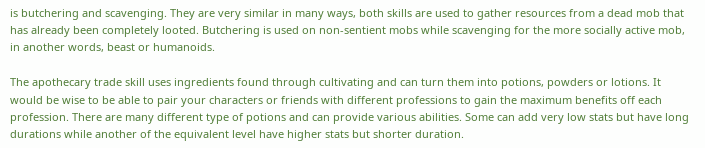is butchering and scavenging. They are very similar in many ways, both skills are used to gather resources from a dead mob that has already been completely looted. Butchering is used on non-sentient mobs while scavenging for the more socially active mob, in another words, beast or humanoids.

The apothecary trade skill uses ingredients found through cultivating and can turn them into potions, powders or lotions. It would be wise to be able to pair your characters or friends with different professions to gain the maximum benefits off each profession. There are many different type of potions and can provide various abilities. Some can add very low stats but have long durations while another of the equivalent level have higher stats but shorter duration.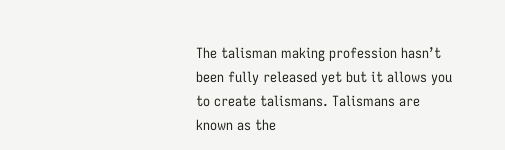The talisman making profession hasn’t been fully released yet but it allows you to create talismans. Talismans are known as the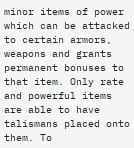minor items of power which can be attacked to certain armors, weapons and grants permanent bonuses to that item. Only rate and powerful items are able to have talismans placed onto them. To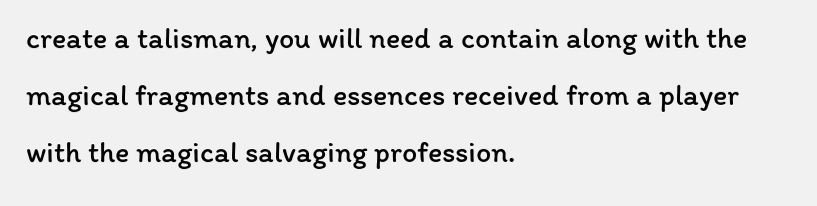create a talisman, you will need a contain along with the magical fragments and essences received from a player with the magical salvaging profession.